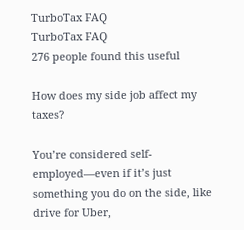TurboTax FAQ
TurboTax FAQ
276 people found this useful

How does my side job affect my taxes?

You’re considered self-employed—even if it’s just something you do on the side, like drive for Uber,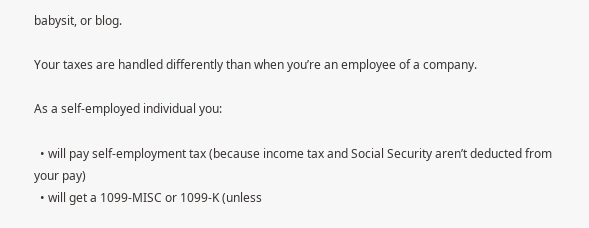babysit, or blog.

Your taxes are handled differently than when you’re an employee of a company.

As a self-employed individual you:

  • will pay self-employment tax (because income tax and Social Security aren’t deducted from your pay)
  • will get a 1099-MISC or 1099-K (unless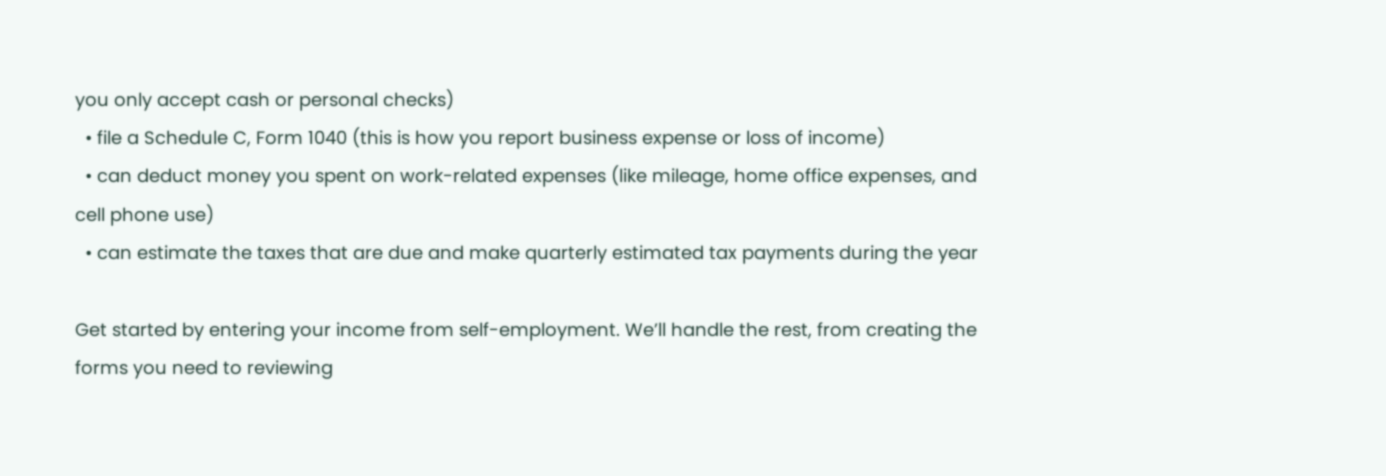you only accept cash or personal checks)
  • file a Schedule C, Form 1040 (this is how you report business expense or loss of income)
  • can deduct money you spent on work-related expenses (like mileage, home office expenses, and cell phone use)
  • can estimate the taxes that are due and make quarterly estimated tax payments during the year

Get started by entering your income from self-employment. We’ll handle the rest, from creating the forms you need to reviewing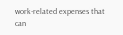work-related expenses that can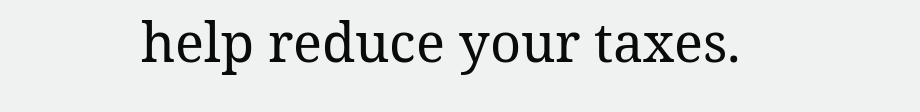help reduce your taxes.